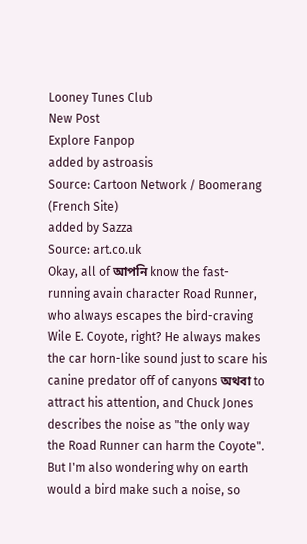Looney Tunes Club
New Post
Explore Fanpop
added by astroasis
Source: Cartoon Network / Boomerang (French Site)
added by Sazza
Source: art.co.uk
Okay, all of আপনি know the fast-running avain character Road Runner, who always escapes the bird-craving Wile E. Coyote, right? He always makes the car horn-like sound just to scare his canine predator off of canyons অথবা to attract his attention, and Chuck Jones describes the noise as "the only way the Road Runner can harm the Coyote". But I'm also wondering why on earth would a bird make such a noise, so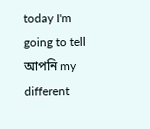today I'm going to tell আপনি my different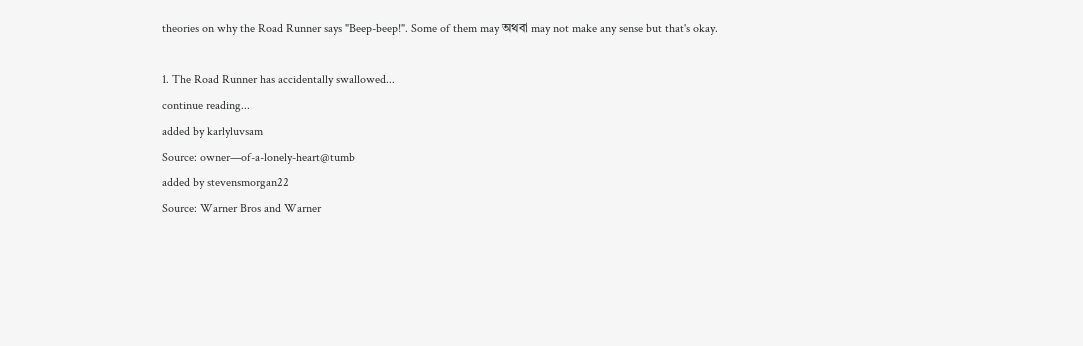theories on why the Road Runner says "Beep-beep!". Some of them may অথবা may not make any sense but that's okay.

1. The Road Runner has accidentally swallowed...
continue reading...
added by karlyluvsam
Source: owner—of-a-lonely-heart@tumb
added by stevensmorgan22
Source: Warner Bros and Warner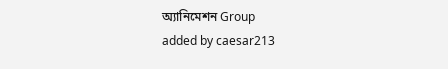অ্যানিমেশন Group
added by caesar213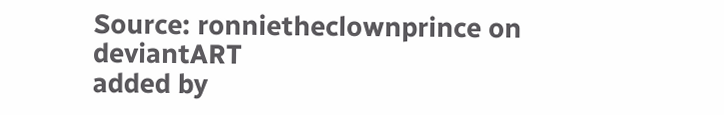Source: ronnietheclownprince on deviantART
added by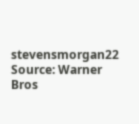stevensmorgan22
Source: Warner Bros